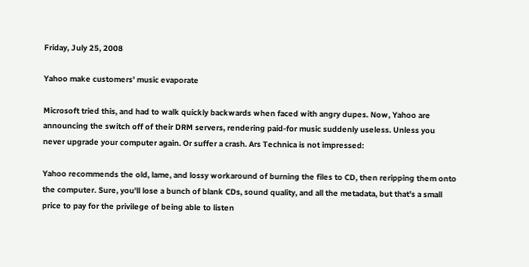Friday, July 25, 2008

Yahoo make customers' music evaporate

Microsoft tried this, and had to walk quickly backwards when faced with angry dupes. Now, Yahoo are announcing the switch off of their DRM servers, rendering paid-for music suddenly useless. Unless you never upgrade your computer again. Or suffer a crash. Ars Technica is not impressed:

Yahoo recommends the old, lame, and lossy workaround of burning the files to CD, then reripping them onto the computer. Sure, you'll lose a bunch of blank CDs, sound quality, and all the metadata, but that's a small price to pay for the privilege of being able to listen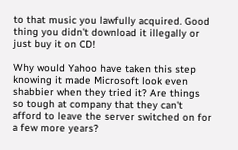to that music you lawfully acquired. Good thing you didn't download it illegally or just buy it on CD!

Why would Yahoo have taken this step knowing it made Microsoft look even shabbier when they tried it? Are things so tough at company that they can't afford to leave the server switched on for a few more years?